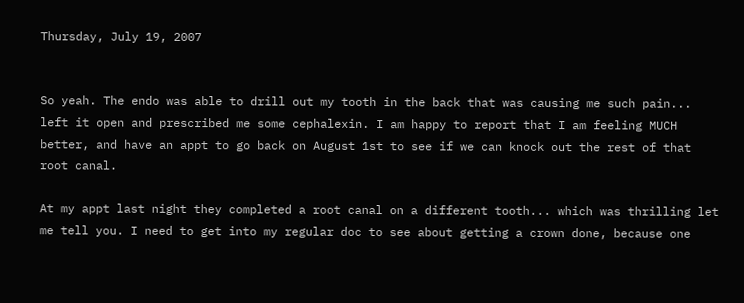Thursday, July 19, 2007


So yeah. The endo was able to drill out my tooth in the back that was causing me such pain... left it open and prescribed me some cephalexin. I am happy to report that I am feeling MUCH better, and have an appt to go back on August 1st to see if we can knock out the rest of that root canal.

At my appt last night they completed a root canal on a different tooth... which was thrilling let me tell you. I need to get into my regular doc to see about getting a crown done, because one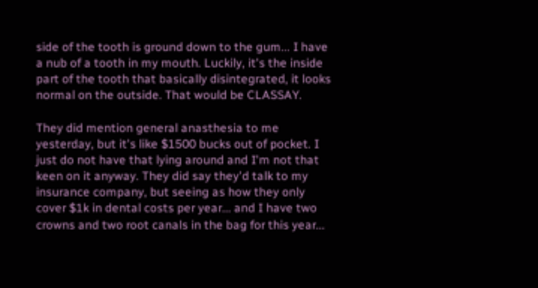side of the tooth is ground down to the gum... I have a nub of a tooth in my mouth. Luckily, it's the inside part of the tooth that basically disintegrated, it looks normal on the outside. That would be CLASSAY.

They did mention general anasthesia to me yesterday, but it's like $1500 bucks out of pocket. I just do not have that lying around and I'm not that keen on it anyway. They did say they'd talk to my insurance company, but seeing as how they only cover $1k in dental costs per year... and I have two crowns and two root canals in the bag for this year...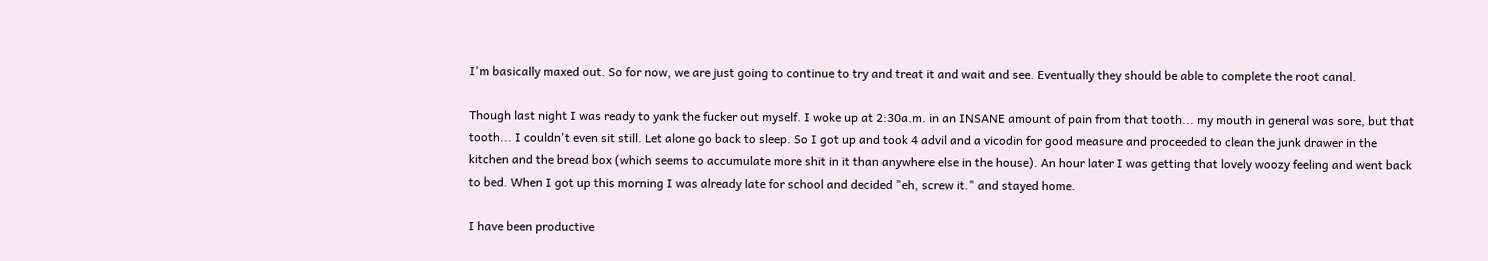I'm basically maxed out. So for now, we are just going to continue to try and treat it and wait and see. Eventually they should be able to complete the root canal.

Though last night I was ready to yank the fucker out myself. I woke up at 2:30a.m. in an INSANE amount of pain from that tooth... my mouth in general was sore, but that tooth... I couldn't even sit still. Let alone go back to sleep. So I got up and took 4 advil and a vicodin for good measure and proceeded to clean the junk drawer in the kitchen and the bread box (which seems to accumulate more shit in it than anywhere else in the house). An hour later I was getting that lovely woozy feeling and went back to bed. When I got up this morning I was already late for school and decided "eh, screw it." and stayed home.

I have been productive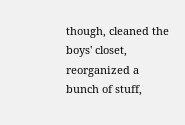though, cleaned the boys' closet, reorganized a bunch of stuff,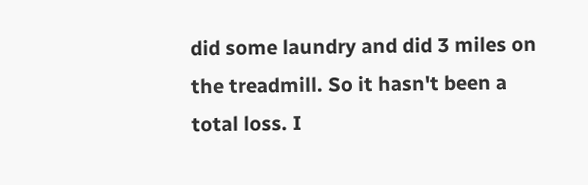did some laundry and did 3 miles on the treadmill. So it hasn't been a total loss. I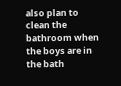also plan to clean the bathroom when the boys are in the bath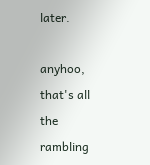later.

anyhoo, that's all the rambling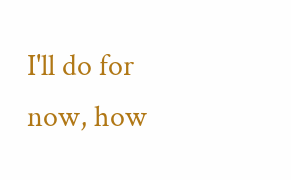I'll do for now, how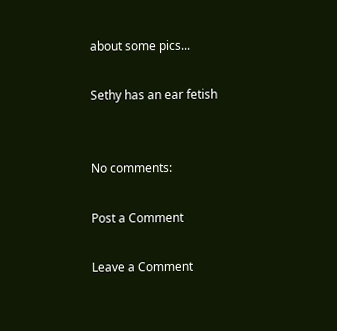about some pics...

Sethy has an ear fetish


No comments:

Post a Comment

Leave a Comment